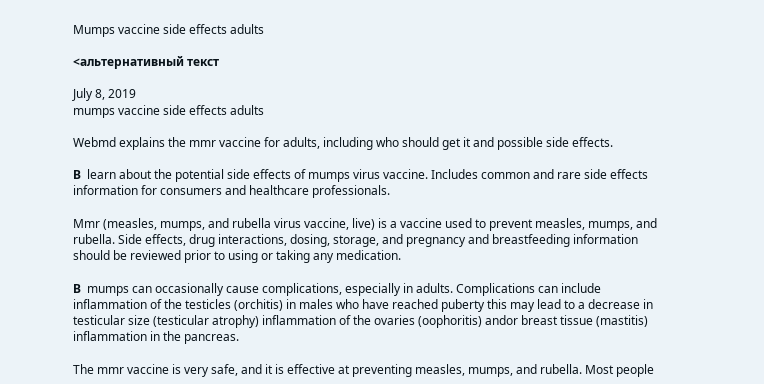Mumps vaccine side effects adults

<альтернативный текст

July 8, 2019
mumps vaccine side effects adults

Webmd explains the mmr vaccine for adults, including who should get it and possible side effects.

В  learn about the potential side effects of mumps virus vaccine. Includes common and rare side effects information for consumers and healthcare professionals.

Mmr (measles, mumps, and rubella virus vaccine, live) is a vaccine used to prevent measles, mumps, and rubella. Side effects, drug interactions, dosing, storage, and pregnancy and breastfeeding information should be reviewed prior to using or taking any medication.

В  mumps can occasionally cause complications, especially in adults. Complications can include inflammation of the testicles (orchitis) in males who have reached puberty this may lead to a decrease in testicular size (testicular atrophy) inflammation of the ovaries (oophoritis) andor breast tissue (mastitis) inflammation in the pancreas.

The mmr vaccine is very safe, and it is effective at preventing measles, mumps, and rubella. Most people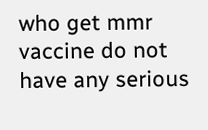who get mmr vaccine do not have any serious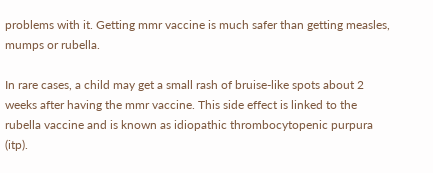problems with it. Getting mmr vaccine is much safer than getting measles, mumps or rubella.

In rare cases, a child may get a small rash of bruise-like spots about 2 weeks after having the mmr vaccine. This side effect is linked to the rubella vaccine and is known as idiopathic thrombocytopenic purpura (itp).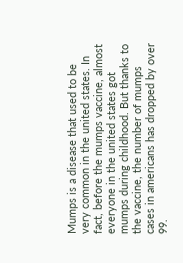Mumps is a disease that used to be very common in the united states. In fact, before the mumps vaccine, almost everyone in the united states got mumps during childhood. But thanks to the vaccine, the number of mumps cases in americans has dropped by over 99.